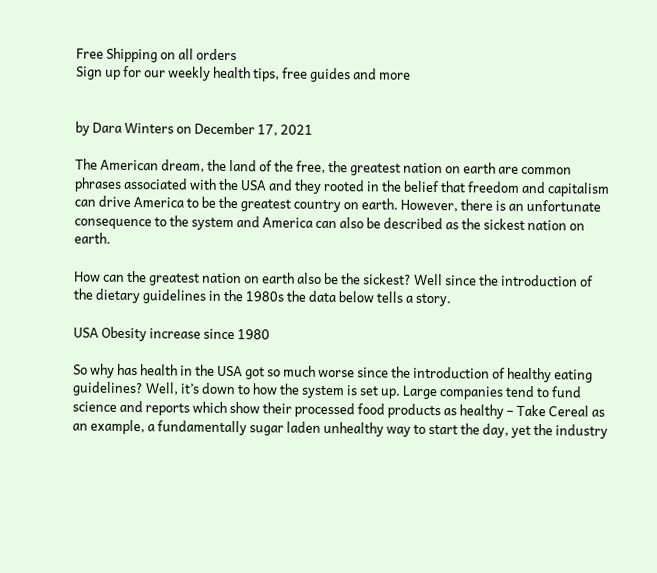Free Shipping on all orders
Sign up for our weekly health tips, free guides and more


by Dara Winters on December 17, 2021

The American dream, the land of the free, the greatest nation on earth are common phrases associated with the USA and they rooted in the belief that freedom and capitalism can drive America to be the greatest country on earth. However, there is an unfortunate consequence to the system and America can also be described as the sickest nation on earth.

How can the greatest nation on earth also be the sickest? Well since the introduction of the dietary guidelines in the 1980s the data below tells a story.

USA Obesity increase since 1980

So why has health in the USA got so much worse since the introduction of healthy eating guidelines? Well, it’s down to how the system is set up. Large companies tend to fund science and reports which show their processed food products as healthy – Take Cereal as an example, a fundamentally sugar laden unhealthy way to start the day, yet the industry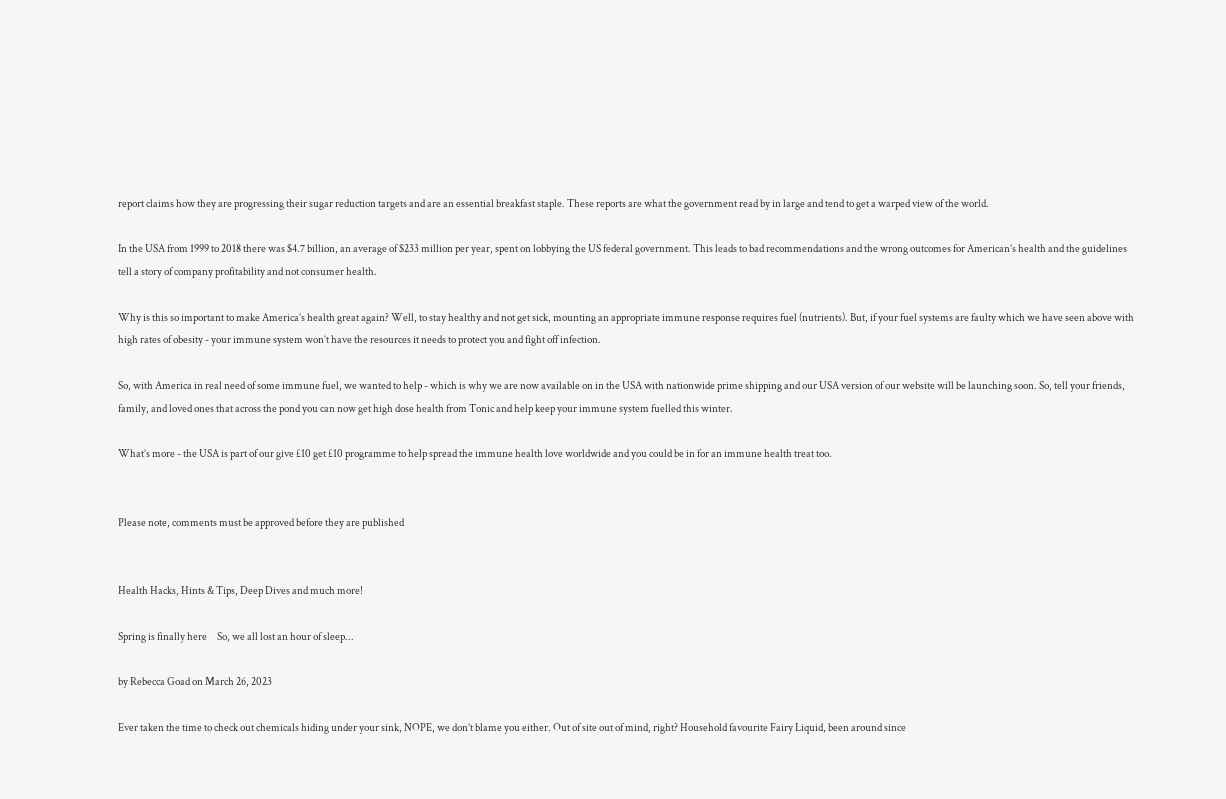report claims how they are progressing their sugar reduction targets and are an essential breakfast staple. These reports are what the government read by in large and tend to get a warped view of the world.

In the USA from 1999 to 2018 there was $4.7 billion, an average of $233 million per year, spent on lobbying the US federal government. This leads to bad recommendations and the wrong outcomes for American’s health and the guidelines tell a story of company profitability and not consumer health.

Why is this so important to make America’s health great again? Well, to stay healthy and not get sick, mounting an appropriate immune response requires fuel (nutrients). But, if your fuel systems are faulty which we have seen above with high rates of obesity - your immune system won’t have the resources it needs to protect you and fight off infection.

So, with America in real need of some immune fuel, we wanted to help - which is why we are now available on in the USA with nationwide prime shipping and our USA version of our website will be launching soon. So, tell your friends, family, and loved ones that across the pond you can now get high dose health from Tonic and help keep your immune system fuelled this winter.

What’s more - the USA is part of our give £10 get £10 programme to help spread the immune health love worldwide and you could be in for an immune health treat too.


Please note, comments must be approved before they are published


Health Hacks, Hints & Tips, Deep Dives and much more!

Spring is finally here     So, we all lost an hour of sleep...

by Rebecca Goad on March 26, 2023

Ever taken the time to check out chemicals hiding under your sink, NOPE, we don’t blame you either. Out of site out of mind, right? Household favourite Fairy Liquid, been around since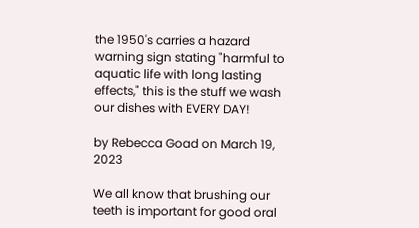the 1950's carries a hazard warning sign stating "harmful to aquatic life with long lasting effects," this is the stuff we wash our dishes with EVERY DAY!

by Rebecca Goad on March 19, 2023

We all know that brushing our teeth is important for good oral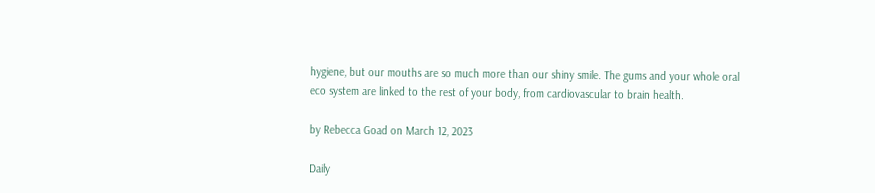hygiene, but our mouths are so much more than our shiny smile. The gums and your whole oral eco system are linked to the rest of your body, from cardiovascular to brain health.

by Rebecca Goad on March 12, 2023

Daily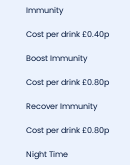Immunity

Cost per drink £0.40p

Boost Immunity

Cost per drink £0.80p

Recover Immunity

Cost per drink £0.80p

Night Time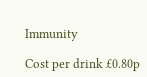Immunity

Cost per drink £0.80p